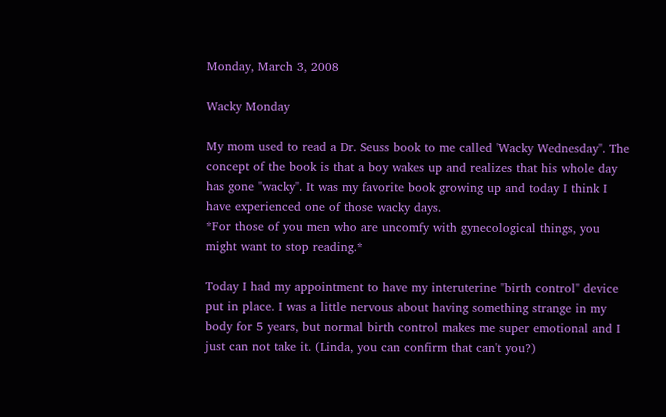Monday, March 3, 2008

Wacky Monday

My mom used to read a Dr. Seuss book to me called 'Wacky Wednesday". The concept of the book is that a boy wakes up and realizes that his whole day has gone "wacky". It was my favorite book growing up and today I think I have experienced one of those wacky days.
*For those of you men who are uncomfy with gynecological things, you might want to stop reading.*

Today I had my appointment to have my interuterine "birth control" device put in place. I was a little nervous about having something strange in my body for 5 years, but normal birth control makes me super emotional and I just can not take it. (Linda, you can confirm that can't you?)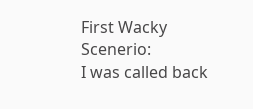First Wacky Scenerio:
I was called back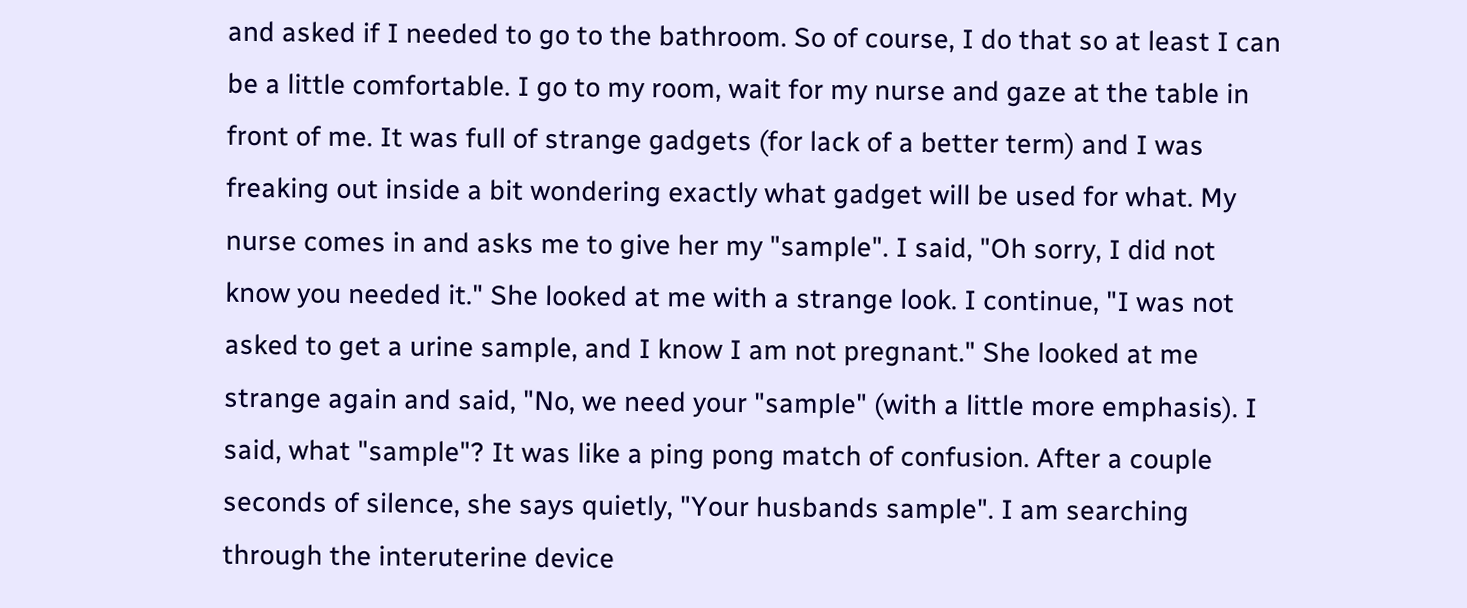and asked if I needed to go to the bathroom. So of course, I do that so at least I can be a little comfortable. I go to my room, wait for my nurse and gaze at the table in front of me. It was full of strange gadgets (for lack of a better term) and I was freaking out inside a bit wondering exactly what gadget will be used for what. My nurse comes in and asks me to give her my "sample". I said, "Oh sorry, I did not know you needed it." She looked at me with a strange look. I continue, "I was not asked to get a urine sample, and I know I am not pregnant." She looked at me strange again and said, "No, we need your "sample" (with a little more emphasis). I said, what "sample"? It was like a ping pong match of confusion. After a couple seconds of silence, she says quietly, "Your husbands sample". I am searching through the interuterine device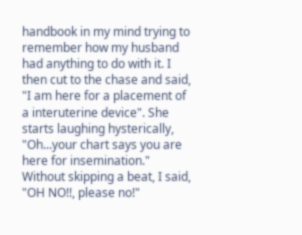handbook in my mind trying to remember how my husband had anything to do with it. I then cut to the chase and said, "I am here for a placement of a interuterine device". She starts laughing hysterically, "Oh...your chart says you are here for insemination." Without skipping a beat, I said, "OH NO!!, please no!"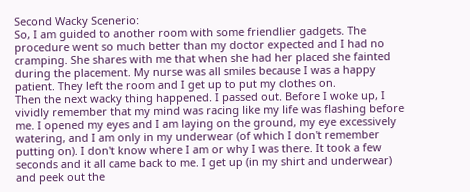Second Wacky Scenerio:
So, I am guided to another room with some friendlier gadgets. The procedure went so much better than my doctor expected and I had no cramping. She shares with me that when she had her placed she fainted during the placement. My nurse was all smiles because I was a happy patient. They left the room and I get up to put my clothes on.
Then the next wacky thing happened. I passed out. Before I woke up, I vividly remember that my mind was racing like my life was flashing before me. I opened my eyes and I am laying on the ground, my eye excessively watering, and I am only in my underwear (of which I don't remember putting on). I don't know where I am or why I was there. It took a few seconds and it all came back to me. I get up (in my shirt and underwear) and peek out the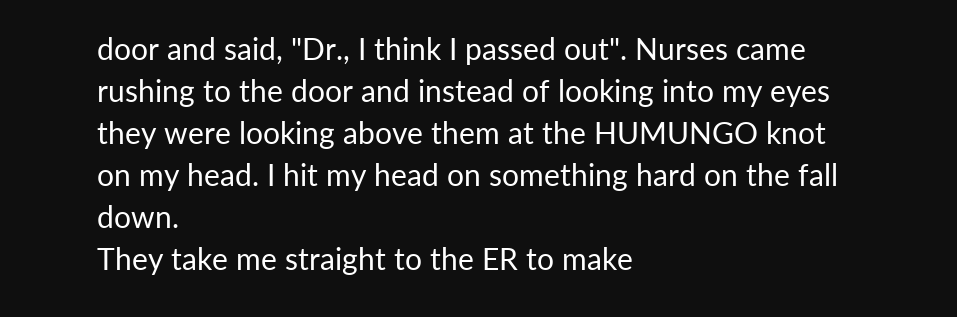door and said, "Dr., I think I passed out". Nurses came rushing to the door and instead of looking into my eyes they were looking above them at the HUMUNGO knot on my head. I hit my head on something hard on the fall down.
They take me straight to the ER to make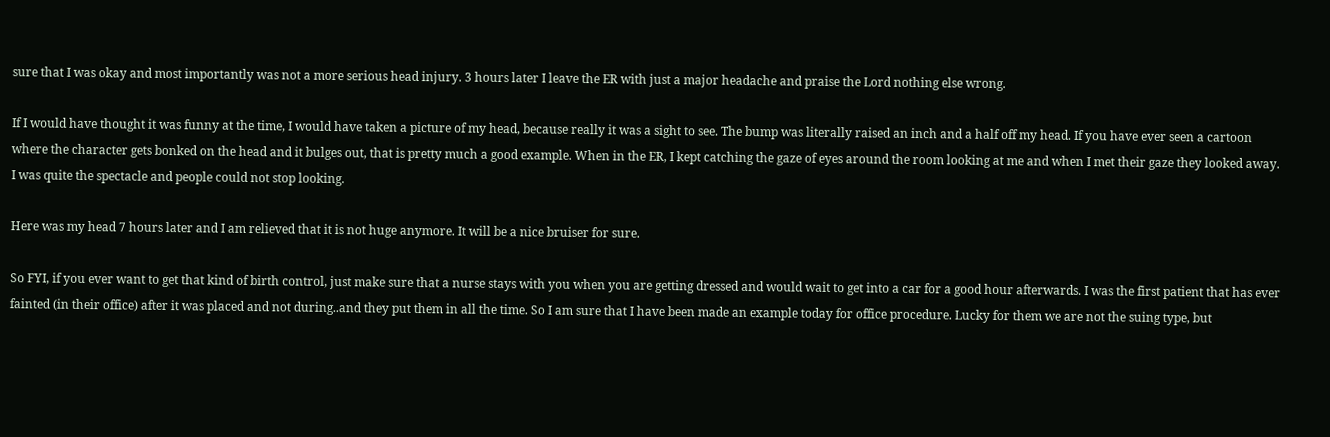sure that I was okay and most importantly was not a more serious head injury. 3 hours later I leave the ER with just a major headache and praise the Lord nothing else wrong.

If I would have thought it was funny at the time, I would have taken a picture of my head, because really it was a sight to see. The bump was literally raised an inch and a half off my head. If you have ever seen a cartoon where the character gets bonked on the head and it bulges out, that is pretty much a good example. When in the ER, I kept catching the gaze of eyes around the room looking at me and when I met their gaze they looked away. I was quite the spectacle and people could not stop looking.

Here was my head 7 hours later and I am relieved that it is not huge anymore. It will be a nice bruiser for sure.

So FYI, if you ever want to get that kind of birth control, just make sure that a nurse stays with you when you are getting dressed and would wait to get into a car for a good hour afterwards. I was the first patient that has ever fainted (in their office) after it was placed and not during..and they put them in all the time. So I am sure that I have been made an example today for office procedure. Lucky for them we are not the suing type, but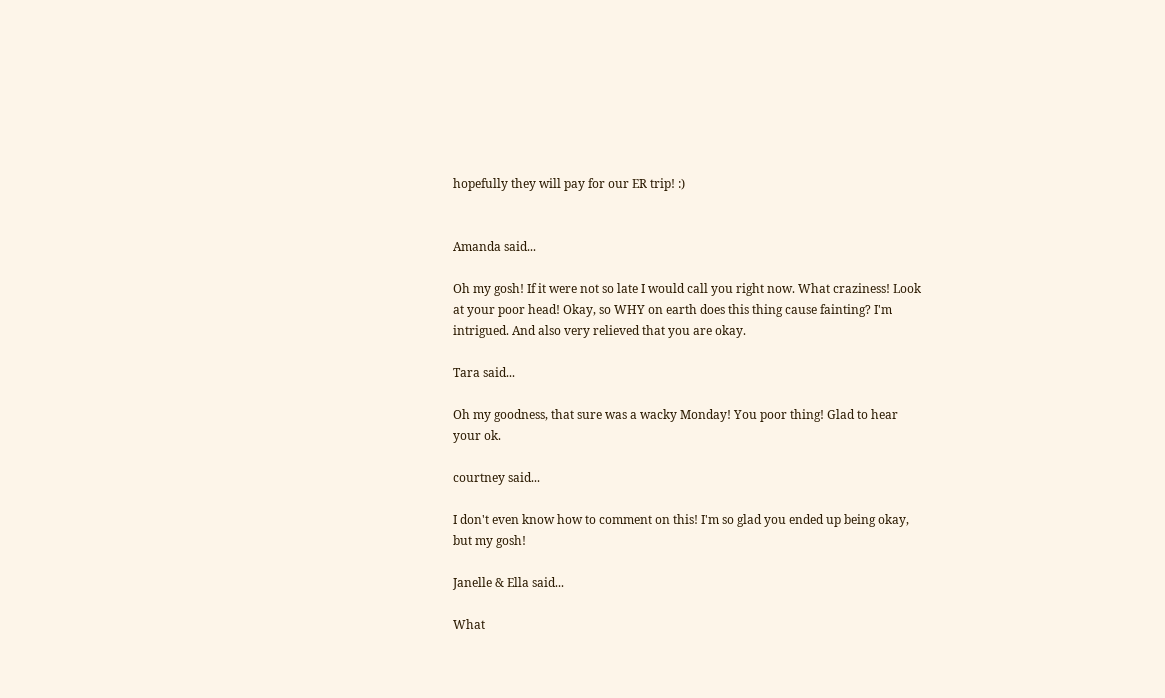hopefully they will pay for our ER trip! :)


Amanda said...

Oh my gosh! If it were not so late I would call you right now. What craziness! Look at your poor head! Okay, so WHY on earth does this thing cause fainting? I'm intrigued. And also very relieved that you are okay.

Tara said...

Oh my goodness, that sure was a wacky Monday! You poor thing! Glad to hear your ok.

courtney said...

I don't even know how to comment on this! I'm so glad you ended up being okay, but my gosh!

Janelle & Ella said...

What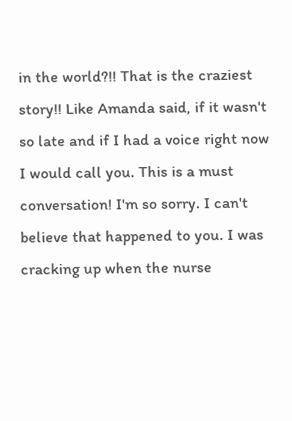in the world?!! That is the craziest story!! Like Amanda said, if it wasn't so late and if I had a voice right now I would call you. This is a must conversation! I'm so sorry. I can't believe that happened to you. I was cracking up when the nurse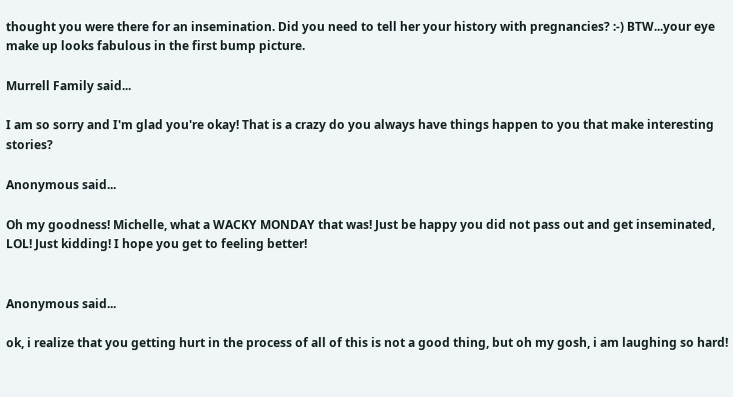thought you were there for an insemination. Did you need to tell her your history with pregnancies? :-) BTW...your eye make up looks fabulous in the first bump picture.

Murrell Family said...

I am so sorry and I'm glad you're okay! That is a crazy do you always have things happen to you that make interesting stories?

Anonymous said...

Oh my goodness! Michelle, what a WACKY MONDAY that was! Just be happy you did not pass out and get inseminated, LOL! Just kidding! I hope you get to feeling better!


Anonymous said...

ok, i realize that you getting hurt in the process of all of this is not a good thing, but oh my gosh, i am laughing so hard!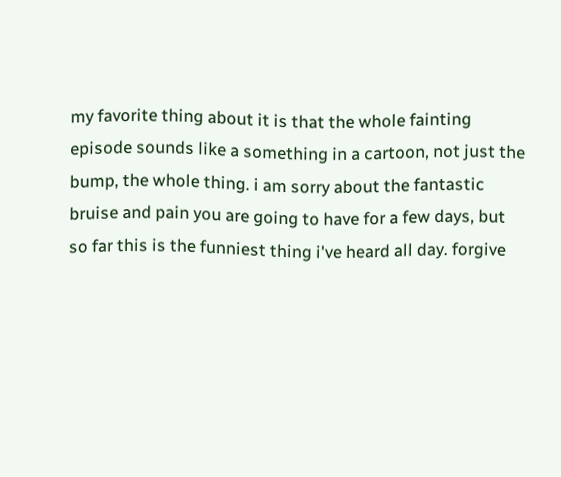my favorite thing about it is that the whole fainting episode sounds like a something in a cartoon, not just the bump, the whole thing. i am sorry about the fantastic bruise and pain you are going to have for a few days, but so far this is the funniest thing i've heard all day. forgive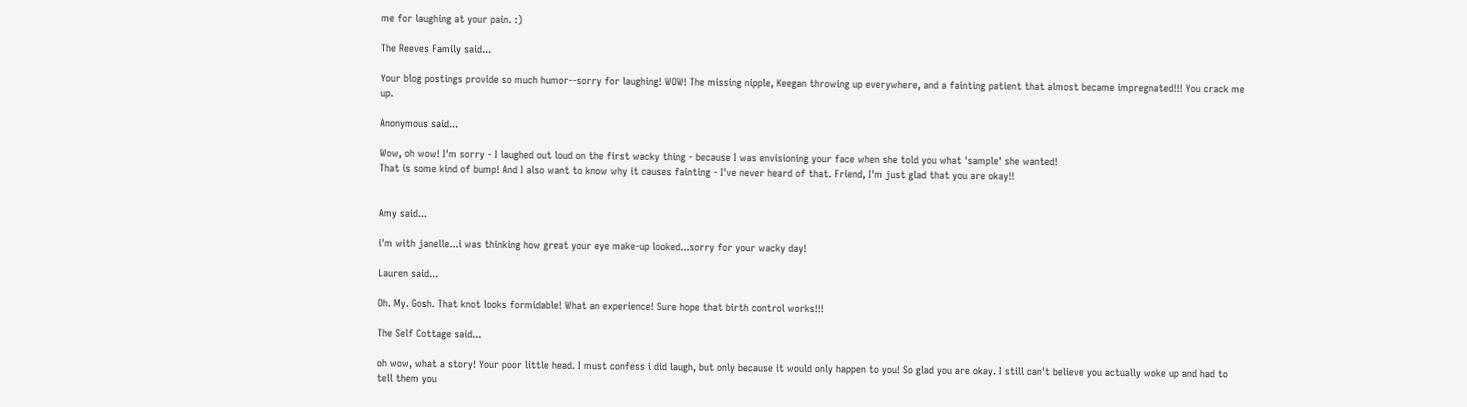me for laughing at your pain. :)

The Reeves Family said...

Your blog postings provide so much humor--sorry for laughing! WOW! The missing nipple, Keegan throwing up everywhere, and a fainting patient that almost became impregnated!!! You crack me up.

Anonymous said...

Wow, oh wow! I'm sorry - I laughed out loud on the first wacky thing - because I was envisioning your face when she told you what 'sample' she wanted!
That is some kind of bump! And I also want to know why it causes fainting - I've never heard of that. Friend, I'm just glad that you are okay!!


Amy said...

i'm with janelle...i was thinking how great your eye make-up looked...sorry for your wacky day!

Lauren said...

Oh. My. Gosh. That knot looks formidable! What an experience! Sure hope that birth control works!!!

The Self Cottage said...

oh wow, what a story! Your poor little head. I must confess i did laugh, but only because it would only happen to you! So glad you are okay. I still can't believe you actually woke up and had to tell them you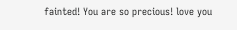fainted! You are so precious! love you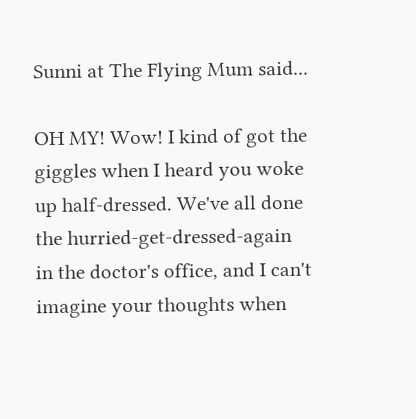Sunni at The Flying Mum said...

OH MY! Wow! I kind of got the giggles when I heard you woke up half-dressed. We've all done the hurried-get-dressed-again in the doctor's office, and I can't imagine your thoughts when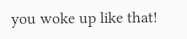you woke up like that!